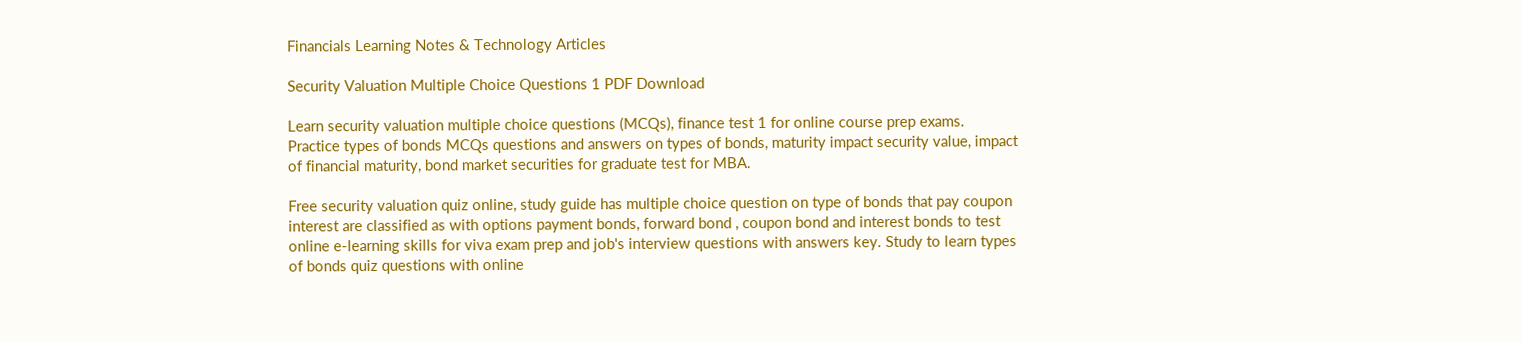Financials Learning Notes & Technology Articles

Security Valuation Multiple Choice Questions 1 PDF Download

Learn security valuation multiple choice questions (MCQs), finance test 1 for online course prep exams. Practice types of bonds MCQs questions and answers on types of bonds, maturity impact security value, impact of financial maturity, bond market securities for graduate test for MBA.

Free security valuation quiz online, study guide has multiple choice question on type of bonds that pay coupon interest are classified as with options payment bonds, forward bond , coupon bond and interest bonds to test online e-learning skills for viva exam prep and job's interview questions with answers key. Study to learn types of bonds quiz questions with online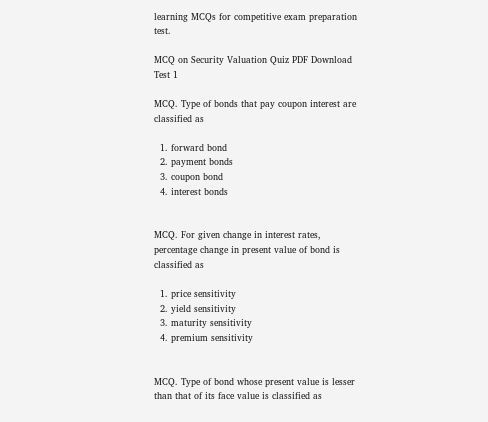learning MCQs for competitive exam preparation test.

MCQ on Security Valuation Quiz PDF Download Test 1

MCQ. Type of bonds that pay coupon interest are classified as

  1. forward bond
  2. payment bonds
  3. coupon bond
  4. interest bonds


MCQ. For given change in interest rates, percentage change in present value of bond is classified as

  1. price sensitivity
  2. yield sensitivity
  3. maturity sensitivity
  4. premium sensitivity


MCQ. Type of bond whose present value is lesser than that of its face value is classified as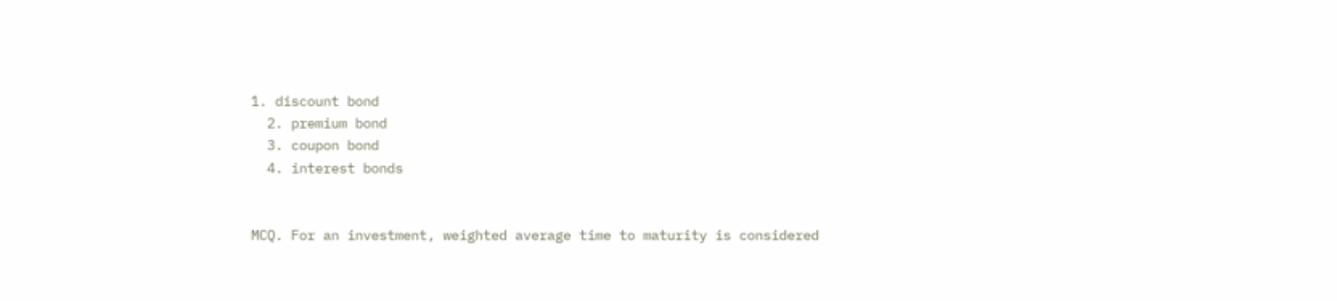1. discount bond
  2. premium bond
  3. coupon bond
  4. interest bonds


MCQ. For an investment, weighted average time to maturity is considered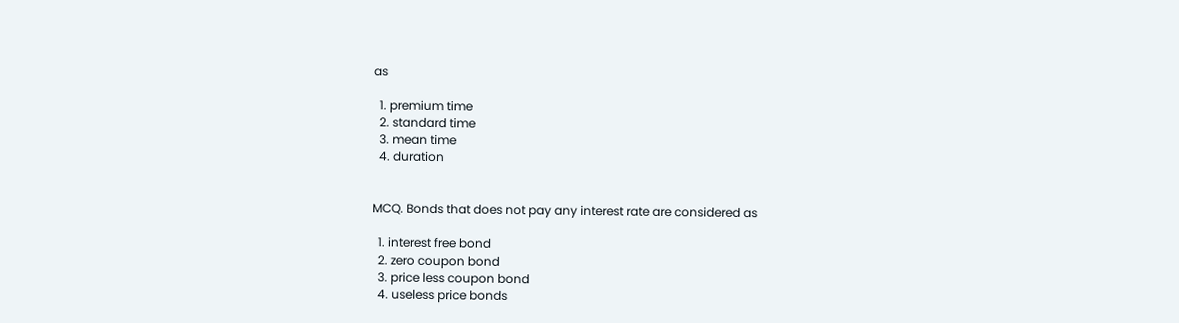as

  1. premium time
  2. standard time
  3. mean time
  4. duration


MCQ. Bonds that does not pay any interest rate are considered as

  1. interest free bond
  2. zero coupon bond
  3. price less coupon bond
  4. useless price bonds